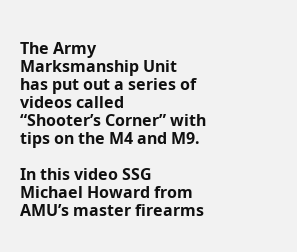The Army Marksmanship Unit has put out a series of videos called “Shooter’s Corner” with tips on the M4 and M9.

In this video SSG Michael Howard from AMU’s master firearms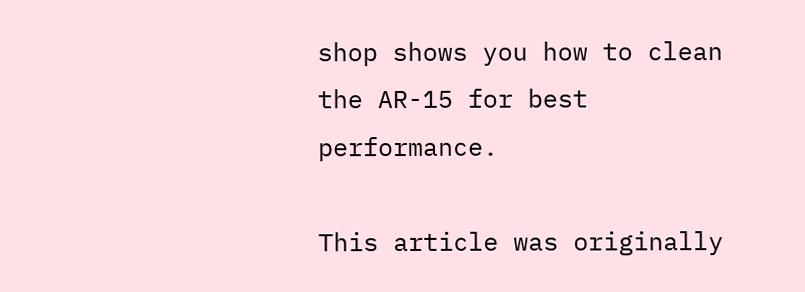shop shows you how to clean the AR-15 for best performance.

This article was originally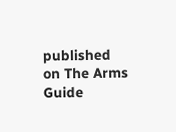published on The Arms Guide